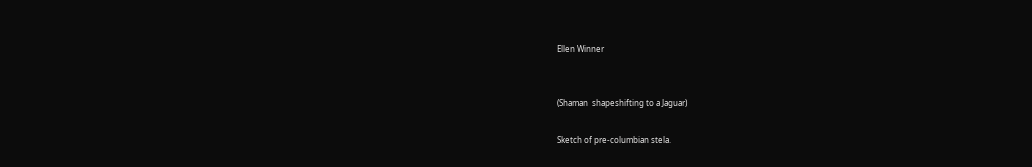Ellen Winner


(Shaman  shapeshifting to a Jaguar)

Sketch of pre-columbian stela.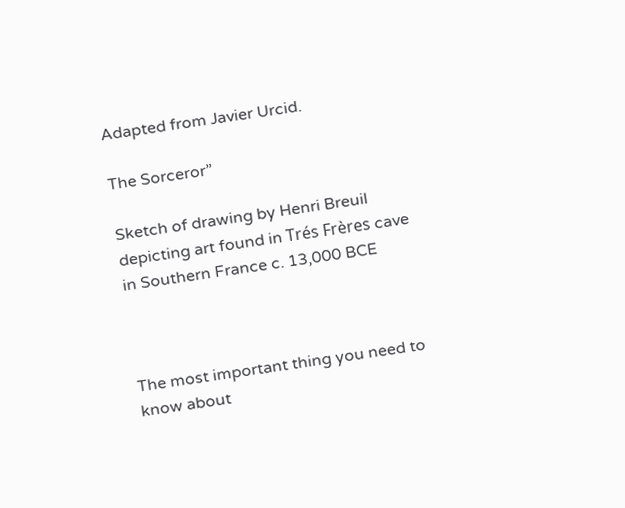Adapted from Javier Urcid.

The Sorceror”

Sketch of drawing by Henri Breuil depicting art found in Trés Frères cave in Southern France c. 13,000 BCE



The most important thing you need to know about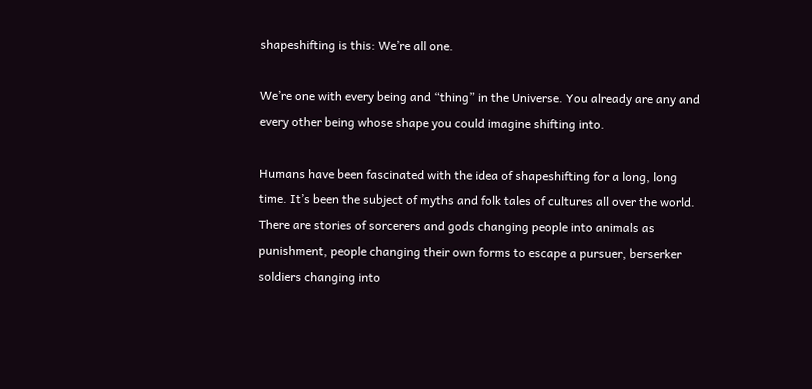shapeshifting is this: We’re all one.

We’re one with every being and “thing” in the Universe. You already are any and every other being whose shape you could imagine shifting into.

Humans have been fascinated with the idea of shapeshifting for a long, long time. It’s been the subject of myths and folk tales of cultures all over the world. There are stories of sorcerers and gods changing people into animals as punishment, people changing their own forms to escape a pursuer, berserker soldiers changing into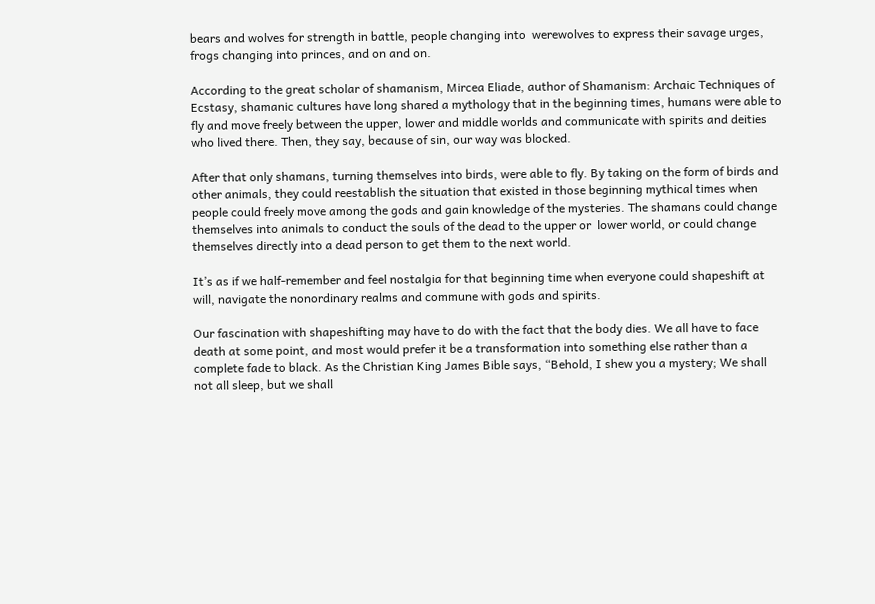bears and wolves for strength in battle, people changing into  werewolves to express their savage urges, frogs changing into princes, and on and on.

According to the great scholar of shamanism, Mircea Eliade, author of Shamanism: Archaic Techniques of Ecstasy, shamanic cultures have long shared a mythology that in the beginning times, humans were able to fly and move freely between the upper, lower and middle worlds and communicate with spirits and deities who lived there. Then, they say, because of sin, our way was blocked.

After that only shamans, turning themselves into birds, were able to fly. By taking on the form of birds and other animals, they could reestablish the situation that existed in those beginning mythical times when people could freely move among the gods and gain knowledge of the mysteries. The shamans could change themselves into animals to conduct the souls of the dead to the upper or  lower world, or could change themselves directly into a dead person to get them to the next world.

It’s as if we half-remember and feel nostalgia for that beginning time when everyone could shapeshift at will, navigate the nonordinary realms and commune with gods and spirits.

Our fascination with shapeshifting may have to do with the fact that the body dies. We all have to face death at some point, and most would prefer it be a transformation into something else rather than a complete fade to black. As the Christian King James Bible says, “Behold, I shew you a mystery; We shall not all sleep, but we shall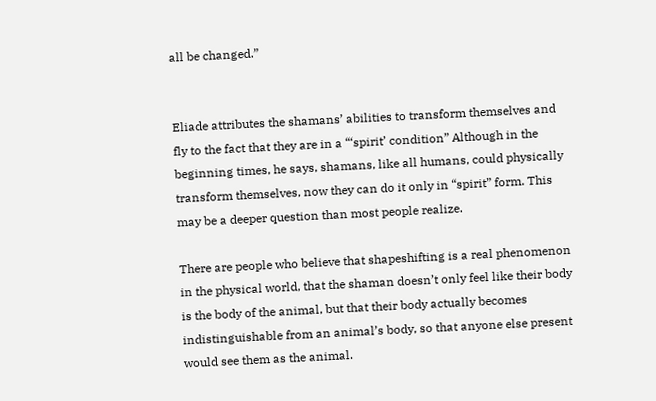all be changed.”


Eliade attributes the shamans’ abilities to transform themselves and fly to the fact that they are in a “‘spirit’ condition” Although in the beginning times, he says, shamans, like all humans, could physically transform themselves, now they can do it only in “spirit” form. This may be a deeper question than most people realize.

There are people who believe that shapeshifting is a real phenomenon in the physical world, that the shaman doesn’t only feel like their body is the body of the animal, but that their body actually becomes indistinguishable from an animal’s body, so that anyone else present would see them as the animal.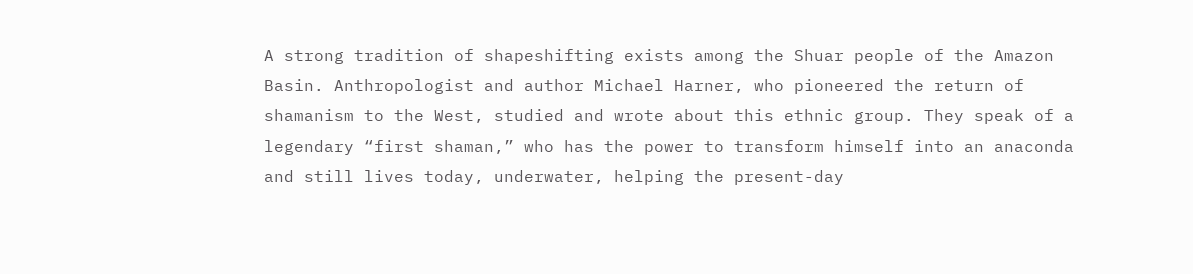A strong tradition of shapeshifting exists among the Shuar people of the Amazon Basin. Anthropologist and author Michael Harner, who pioneered the return of shamanism to the West, studied and wrote about this ethnic group. They speak of a legendary “first shaman,” who has the power to transform himself into an anaconda and still lives today, underwater, helping the present-day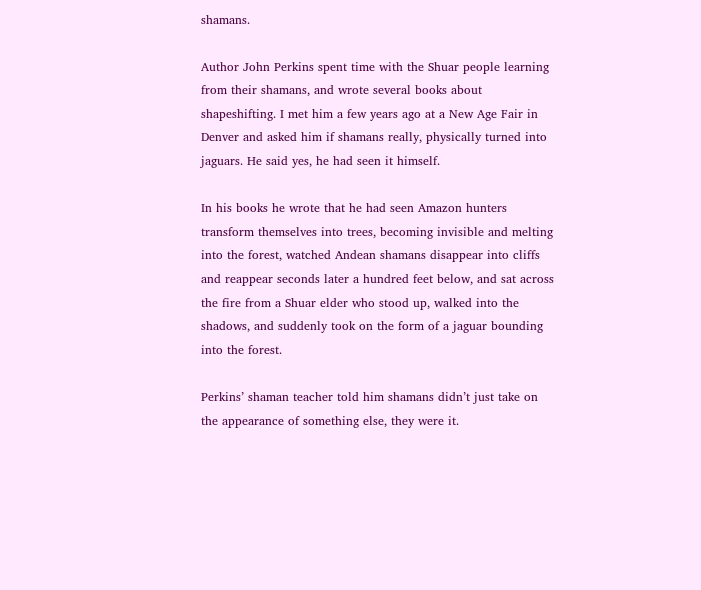shamans.

Author John Perkins spent time with the Shuar people learning from their shamans, and wrote several books about shapeshifting. I met him a few years ago at a New Age Fair in Denver and asked him if shamans really, physically turned into jaguars. He said yes, he had seen it himself.

In his books he wrote that he had seen Amazon hunters transform themselves into trees, becoming invisible and melting into the forest, watched Andean shamans disappear into cliffs and reappear seconds later a hundred feet below, and sat across the fire from a Shuar elder who stood up, walked into the shadows, and suddenly took on the form of a jaguar bounding into the forest.

Perkins’ shaman teacher told him shamans didn’t just take on the appearance of something else, they were it.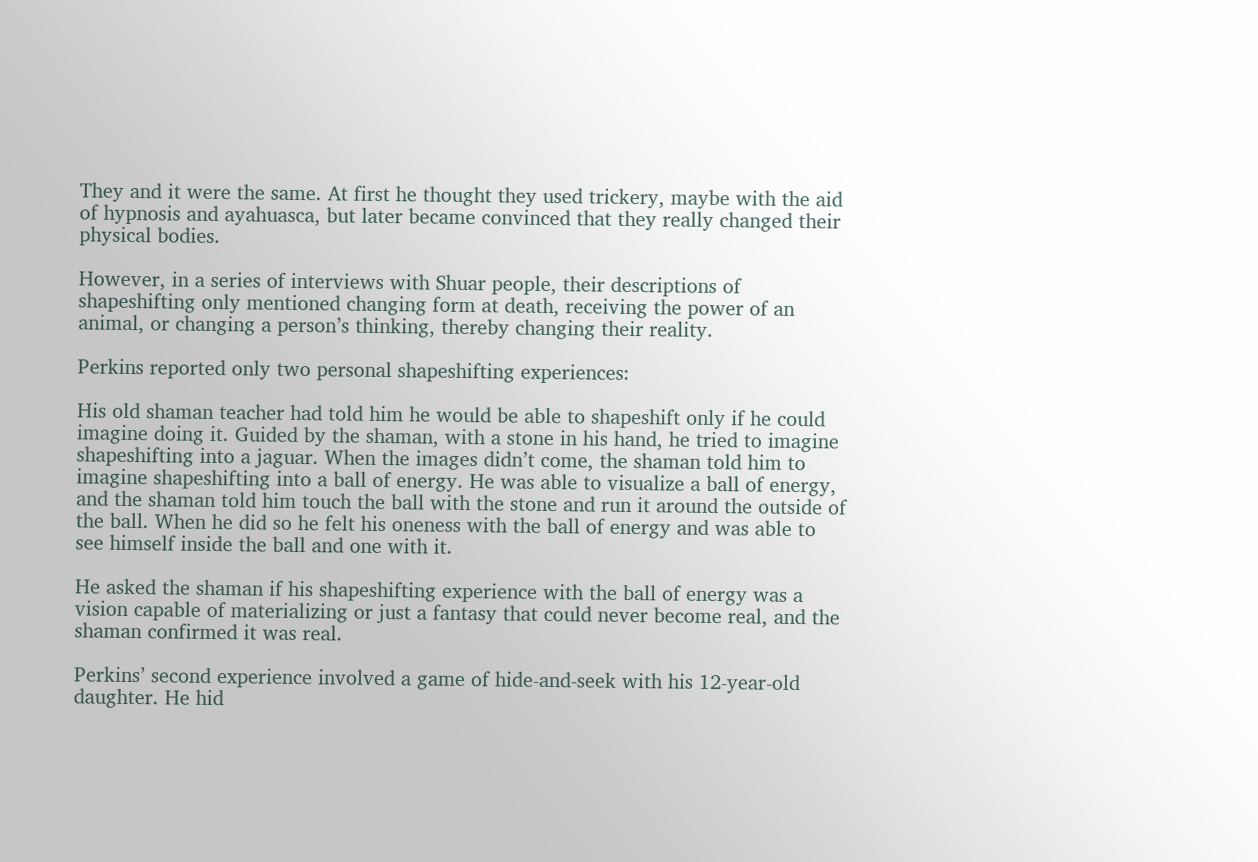They and it were the same. At first he thought they used trickery, maybe with the aid of hypnosis and ayahuasca, but later became convinced that they really changed their physical bodies.

However, in a series of interviews with Shuar people, their descriptions of shapeshifting only mentioned changing form at death, receiving the power of an animal, or changing a person’s thinking, thereby changing their reality.

Perkins reported only two personal shapeshifting experiences:

His old shaman teacher had told him he would be able to shapeshift only if he could imagine doing it. Guided by the shaman, with a stone in his hand, he tried to imagine shapeshifting into a jaguar. When the images didn’t come, the shaman told him to imagine shapeshifting into a ball of energy. He was able to visualize a ball of energy, and the shaman told him touch the ball with the stone and run it around the outside of the ball. When he did so he felt his oneness with the ball of energy and was able to see himself inside the ball and one with it.

He asked the shaman if his shapeshifting experience with the ball of energy was a vision capable of materializing or just a fantasy that could never become real, and the shaman confirmed it was real.

Perkins’ second experience involved a game of hide-and-seek with his 12-year-old daughter. He hid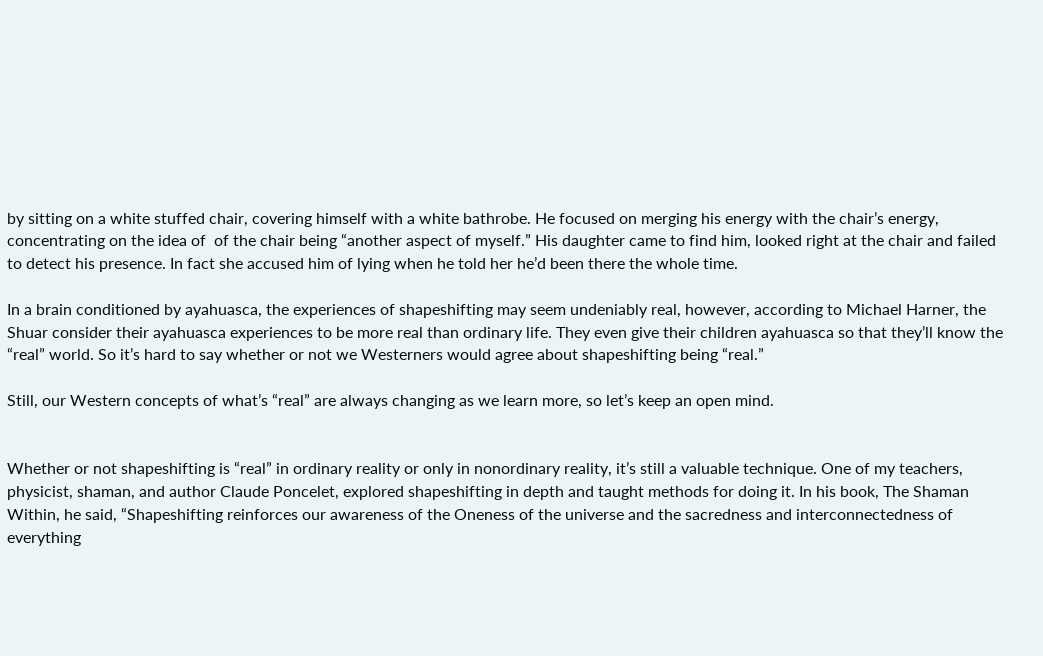by sitting on a white stuffed chair, covering himself with a white bathrobe. He focused on merging his energy with the chair’s energy, concentrating on the idea of  of the chair being “another aspect of myself.” His daughter came to find him, looked right at the chair and failed to detect his presence. In fact she accused him of lying when he told her he’d been there the whole time.

In a brain conditioned by ayahuasca, the experiences of shapeshifting may seem undeniably real, however, according to Michael Harner, the Shuar consider their ayahuasca experiences to be more real than ordinary life. They even give their children ayahuasca so that they’ll know the “real” world. So it’s hard to say whether or not we Westerners would agree about shapeshifting being “real.”

Still, our Western concepts of what’s “real” are always changing as we learn more, so let’s keep an open mind.


Whether or not shapeshifting is “real” in ordinary reality or only in nonordinary reality, it’s still a valuable technique. One of my teachers, physicist, shaman, and author Claude Poncelet, explored shapeshifting in depth and taught methods for doing it. In his book, The Shaman Within, he said, “Shapeshifting reinforces our awareness of the Oneness of the universe and the sacredness and interconnectedness of everything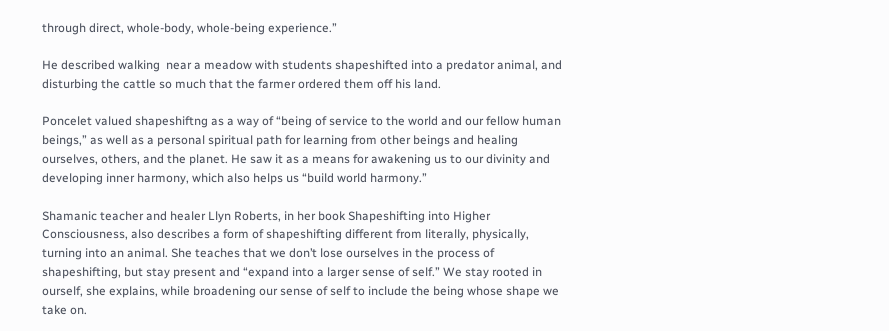through direct, whole-body, whole-being experience.”

He described walking  near a meadow with students shapeshifted into a predator animal, and disturbing the cattle so much that the farmer ordered them off his land.

Poncelet valued shapeshiftng as a way of “being of service to the world and our fellow human beings,” as well as a personal spiritual path for learning from other beings and healing ourselves, others, and the planet. He saw it as a means for awakening us to our divinity and  developing inner harmony, which also helps us “build world harmony.”

Shamanic teacher and healer Llyn Roberts, in her book Shapeshifting into Higher Consciousness, also describes a form of shapeshifting different from literally, physically, turning into an animal. She teaches that we don’t lose ourselves in the process of shapeshifting, but stay present and “expand into a larger sense of self.” We stay rooted in ourself, she explains, while broadening our sense of self to include the being whose shape we take on.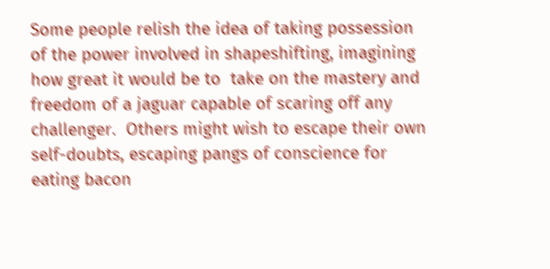Some people relish the idea of taking possession of the power involved in shapeshifting, imagining how great it would be to  take on the mastery and freedom of a jaguar capable of scaring off any challenger.  Others might wish to escape their own self-doubts, escaping pangs of conscience for eating bacon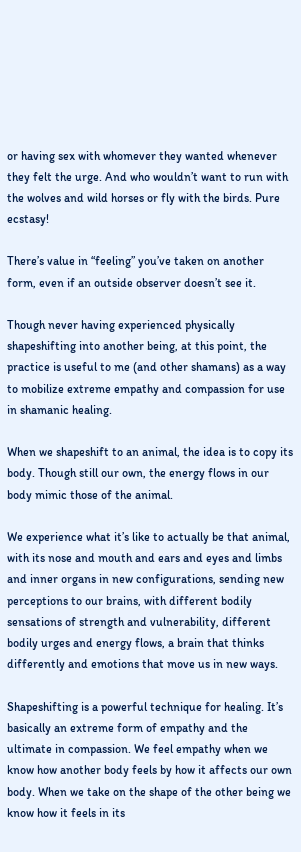or having sex with whomever they wanted whenever they felt the urge. And who wouldn’t want to run with the wolves and wild horses or fly with the birds. Pure ecstasy!

There’s value in “feeling” you’ve taken on another form, even if an outside observer doesn’t see it.

Though never having experienced physically shapeshifting into another being, at this point, the practice is useful to me (and other shamans) as a way to mobilize extreme empathy and compassion for use in shamanic healing.

When we shapeshift to an animal, the idea is to copy its body. Though still our own, the energy flows in our body mimic those of the animal.

We experience what it’s like to actually be that animal, with its nose and mouth and ears and eyes and limbs and inner organs in new configurations, sending new perceptions to our brains, with different bodily sensations of strength and vulnerability, different bodily urges and energy flows, a brain that thinks differently and emotions that move us in new ways.

Shapeshifting is a powerful technique for healing. It’s basically an extreme form of empathy and the ultimate in compassion. We feel empathy when we know how another body feels by how it affects our own body. When we take on the shape of the other being we know how it feels in its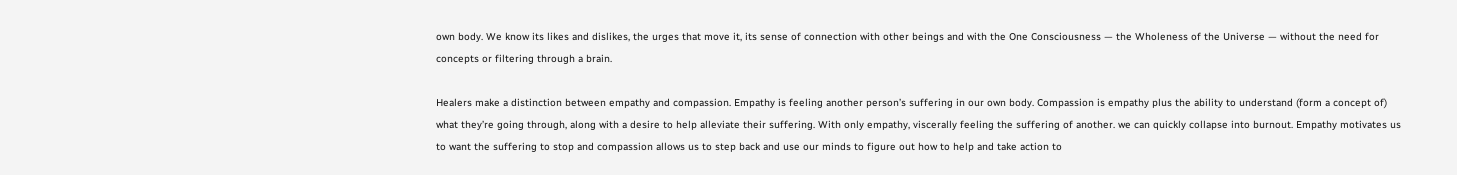own body. We know its likes and dislikes, the urges that move it, its sense of connection with other beings and with the One Consciousness — the Wholeness of the Universe — without the need for concepts or filtering through a brain.

Healers make a distinction between empathy and compassion. Empathy is feeling another person’s suffering in our own body. Compassion is empathy plus the ability to understand (form a concept of) what they’re going through, along with a desire to help alleviate their suffering. With only empathy, viscerally feeling the suffering of another. we can quickly collapse into burnout. Empathy motivates us to want the suffering to stop and compassion allows us to step back and use our minds to figure out how to help and take action to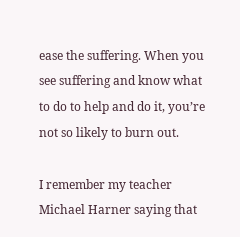ease the suffering. When you see suffering and know what to do to help and do it, you’re not so likely to burn out.

I remember my teacher Michael Harner saying that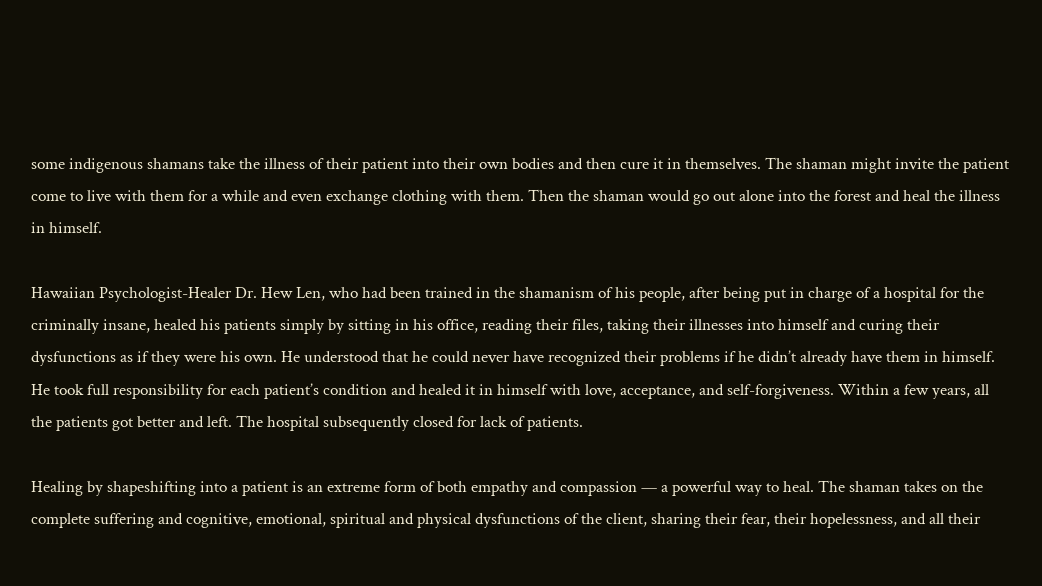some indigenous shamans take the illness of their patient into their own bodies and then cure it in themselves. The shaman might invite the patient come to live with them for a while and even exchange clothing with them. Then the shaman would go out alone into the forest and heal the illness in himself.

Hawaiian Psychologist-Healer Dr. Hew Len, who had been trained in the shamanism of his people, after being put in charge of a hospital for the criminally insane, healed his patients simply by sitting in his office, reading their files, taking their illnesses into himself and curing their dysfunctions as if they were his own. He understood that he could never have recognized their problems if he didn’t already have them in himself. He took full responsibility for each patient’s condition and healed it in himself with love, acceptance, and self-forgiveness. Within a few years, all the patients got better and left. The hospital subsequently closed for lack of patients.

Healing by shapeshifting into a patient is an extreme form of both empathy and compassion — a powerful way to heal. The shaman takes on the complete suffering and cognitive, emotional, spiritual and physical dysfunctions of the client, sharing their fear, their hopelessness, and all their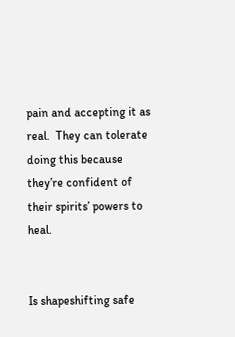pain and accepting it as real.  They can tolerate doing this because they’re confident of their spirits’ powers to heal.


Is shapeshifting safe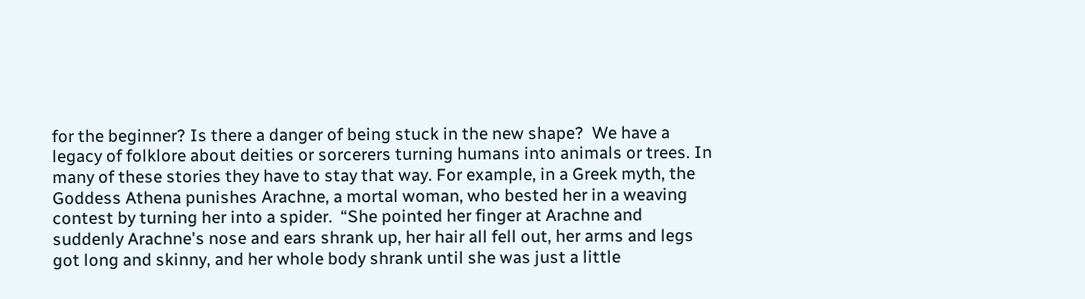for the beginner? Is there a danger of being stuck in the new shape?  We have a legacy of folklore about deities or sorcerers turning humans into animals or trees. In many of these stories they have to stay that way. For example, in a Greek myth, the Goddess Athena punishes Arachne, a mortal woman, who bested her in a weaving contest by turning her into a spider.  “She pointed her finger at Arachne and suddenly Arachne's nose and ears shrank up, her hair all fell out, her arms and legs got long and skinny, and her whole body shrank until she was just a little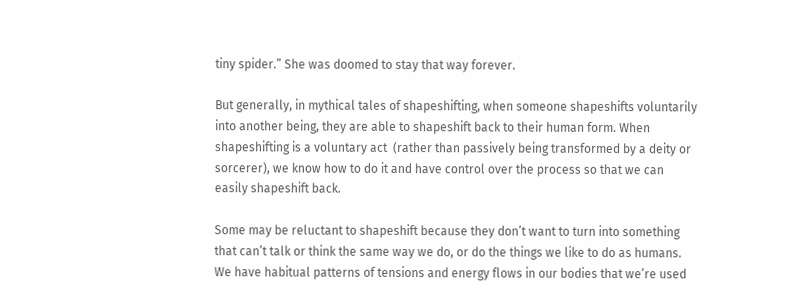tiny spider.” She was doomed to stay that way forever.

But generally, in mythical tales of shapeshifting, when someone shapeshifts voluntarily into another being, they are able to shapeshift back to their human form. When shapeshifting is a voluntary act  (rather than passively being transformed by a deity or sorcerer), we know how to do it and have control over the process so that we can easily shapeshift back.

Some may be reluctant to shapeshift because they don’t want to turn into something that can’t talk or think the same way we do, or do the things we like to do as humans. We have habitual patterns of tensions and energy flows in our bodies that we’re used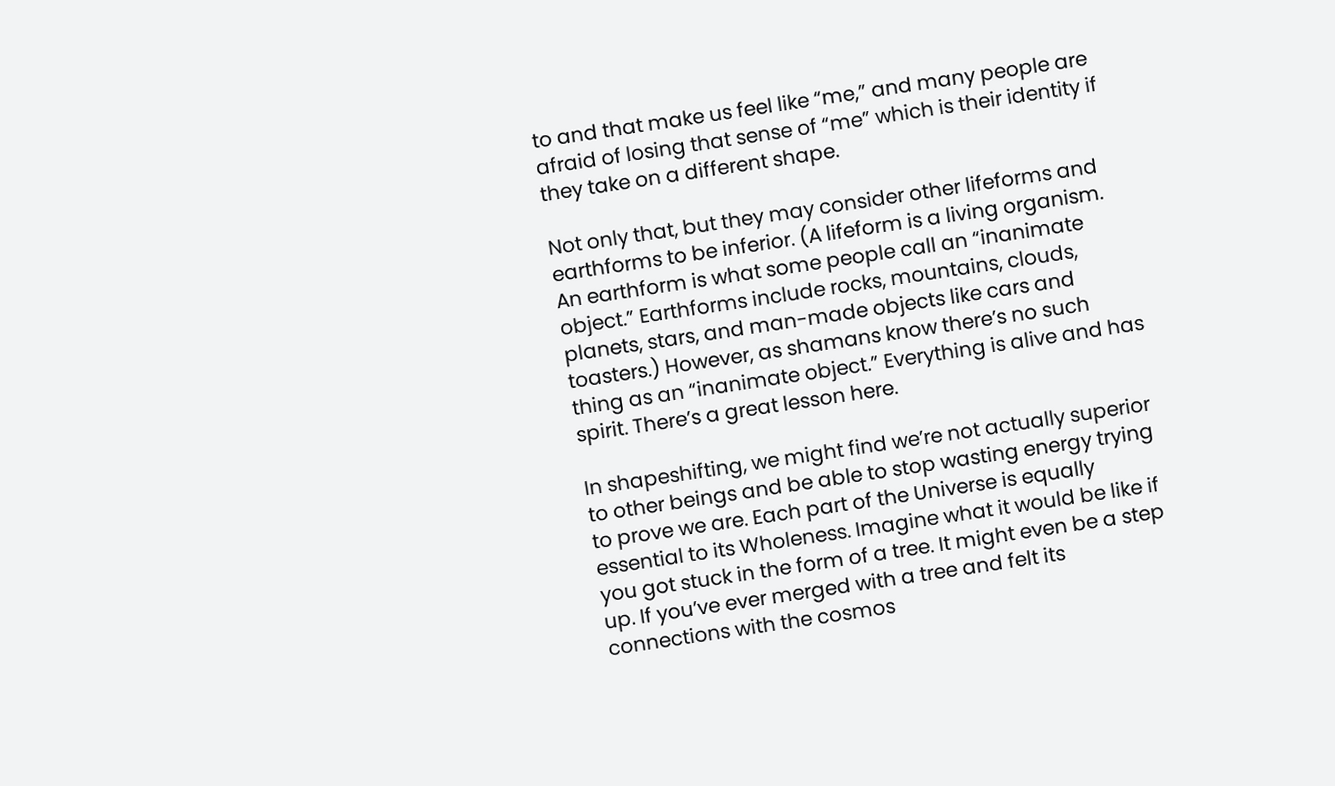to and that make us feel like “me,” and many people are afraid of losing that sense of “me” which is their identity if they take on a different shape.

Not only that, but they may consider other lifeforms and earthforms to be inferior. (A lifeform is a living organism. An earthform is what some people call an “inanimate object.” Earthforms include rocks, mountains, clouds, planets, stars, and man-made objects like cars and toasters.) However, as shamans know there’s no such thing as an “inanimate object.” Everything is alive and has spirit. There’s a great lesson here.

In shapeshifting, we might find we’re not actually superior to other beings and be able to stop wasting energy trying to prove we are. Each part of the Universe is equally essential to its Wholeness. Imagine what it would be like if you got stuck in the form of a tree. It might even be a step up. If you’ve ever merged with a tree and felt its connections with the cosmos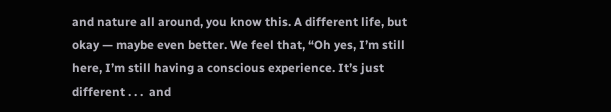and nature all around, you know this. A different life, but okay — maybe even better. We feel that, “Oh yes, I’m still here, I’m still having a conscious experience. It’s just different . . .  and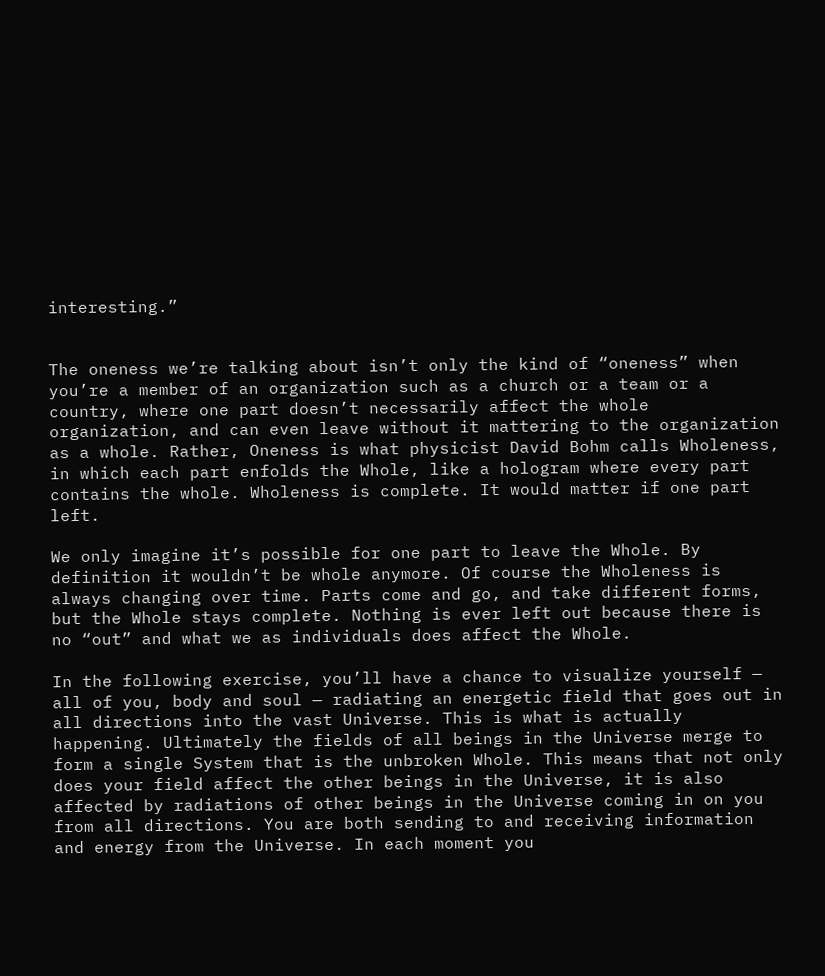interesting.”


The oneness we’re talking about isn’t only the kind of “oneness” when you’re a member of an organization such as a church or a team or a country, where one part doesn’t necessarily affect the whole organization, and can even leave without it mattering to the organization as a whole. Rather, Oneness is what physicist David Bohm calls Wholeness, in which each part enfolds the Whole, like a hologram where every part contains the whole. Wholeness is complete. It would matter if one part left.

We only imagine it’s possible for one part to leave the Whole. By definition it wouldn’t be whole anymore. Of course the Wholeness is always changing over time. Parts come and go, and take different forms, but the Whole stays complete. Nothing is ever left out because there is no “out” and what we as individuals does affect the Whole.

In the following exercise, you’ll have a chance to visualize yourself — all of you, body and soul — radiating an energetic field that goes out in all directions into the vast Universe. This is what is actually happening. Ultimately the fields of all beings in the Universe merge to form a single System that is the unbroken Whole. This means that not only does your field affect the other beings in the Universe, it is also affected by radiations of other beings in the Universe coming in on you from all directions. You are both sending to and receiving information and energy from the Universe. In each moment you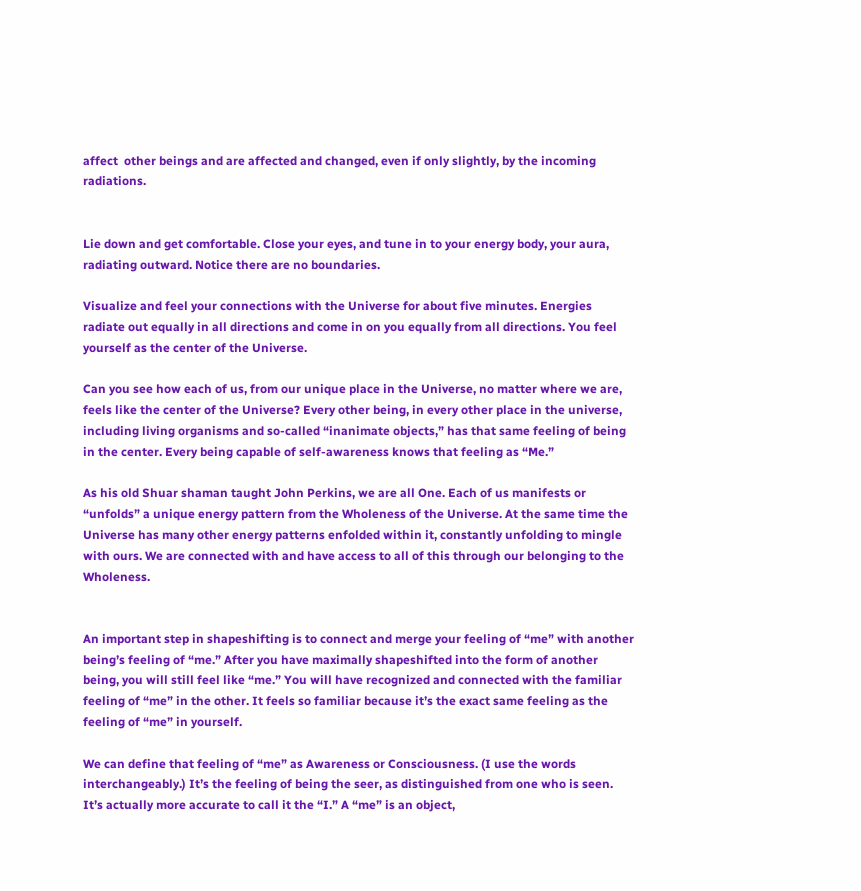affect  other beings and are affected and changed, even if only slightly, by the incoming radiations.


Lie down and get comfortable. Close your eyes, and tune in to your energy body, your aura, radiating outward. Notice there are no boundaries.

Visualize and feel your connections with the Universe for about five minutes. Energies radiate out equally in all directions and come in on you equally from all directions. You feel yourself as the center of the Universe.

Can you see how each of us, from our unique place in the Universe, no matter where we are, feels like the center of the Universe? Every other being, in every other place in the universe, including living organisms and so-called “inanimate objects,” has that same feeling of being in the center. Every being capable of self-awareness knows that feeling as “Me.”

As his old Shuar shaman taught John Perkins, we are all One. Each of us manifests or “unfolds” a unique energy pattern from the Wholeness of the Universe. At the same time the Universe has many other energy patterns enfolded within it, constantly unfolding to mingle with ours. We are connected with and have access to all of this through our belonging to the Wholeness.


An important step in shapeshifting is to connect and merge your feeling of “me” with another being’s feeling of “me.” After you have maximally shapeshifted into the form of another being, you will still feel like “me.” You will have recognized and connected with the familiar feeling of “me” in the other. It feels so familiar because it’s the exact same feeling as the feeling of “me” in yourself.

We can define that feeling of “me” as Awareness or Consciousness. (I use the words interchangeably.) It’s the feeling of being the seer, as distinguished from one who is seen. It’s actually more accurate to call it the “I.” A “me” is an object,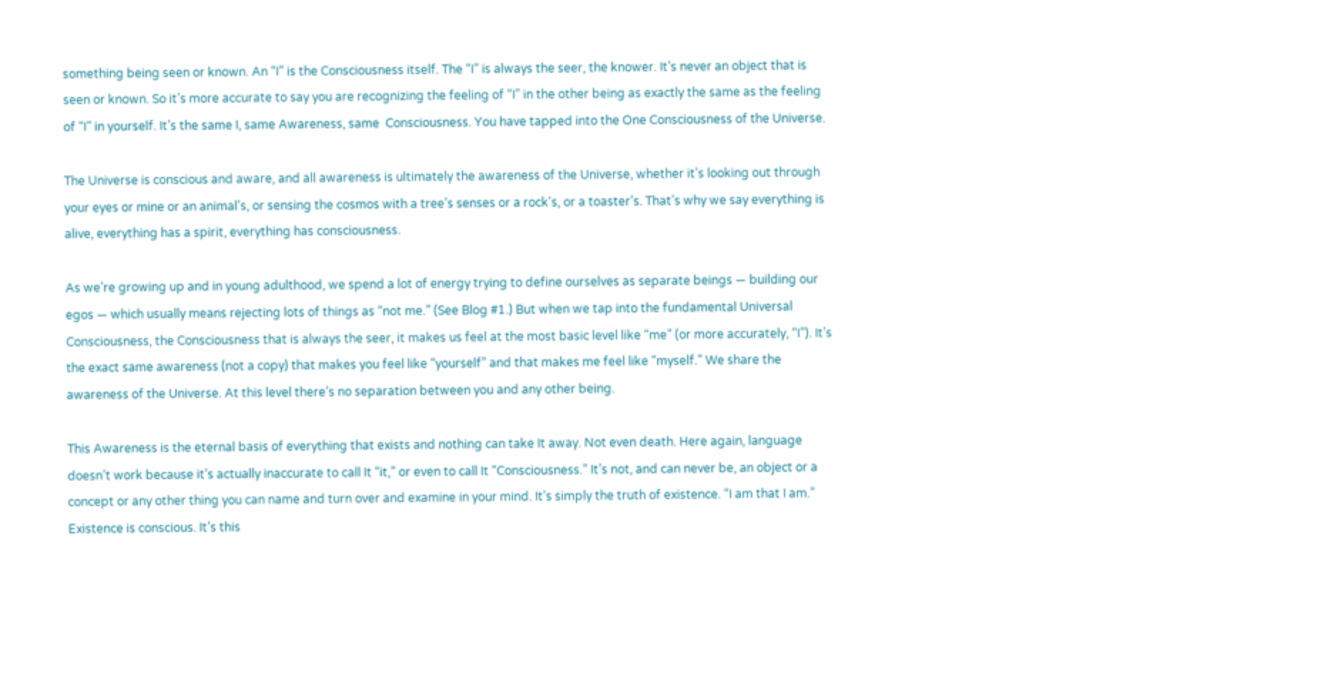something being seen or known. An “I” is the Consciousness itself. The “I” is always the seer, the knower. It’s never an object that is seen or known. So it’s more accurate to say you are recognizing the feeling of “I” in the other being as exactly the same as the feeling of “I” in yourself. It’s the same I, same Awareness, same  Consciousness. You have tapped into the One Consciousness of the Universe.

The Universe is conscious and aware, and all awareness is ultimately the awareness of the Universe, whether it’s looking out through your eyes or mine or an animal’s, or sensing the cosmos with a tree’s senses or a rock's, or a toaster’s. That’s why we say everything is alive, everything has a spirit, everything has consciousness.

As we’re growing up and in young adulthood, we spend a lot of energy trying to define ourselves as separate beings — building our egos — which usually means rejecting lots of things as “not me.” (See Blog #1.) But when we tap into the fundamental Universal Consciousness, the Consciousness that is always the seer, it makes us feel at the most basic level like “me” (or more accurately, “I”). It’s the exact same awareness (not a copy) that makes you feel like “yourself” and that makes me feel like “myself.” We share the awareness of the Universe. At this level there’s no separation between you and any other being.

This Awareness is the eternal basis of everything that exists and nothing can take It away. Not even death. Here again, language doesn’t work because it’s actually inaccurate to call It “it,” or even to call It “Consciousness.” It’s not, and can never be, an object or a concept or any other thing you can name and turn over and examine in your mind. It’s simply the truth of existence. “I am that I am.” Existence is conscious. It’s this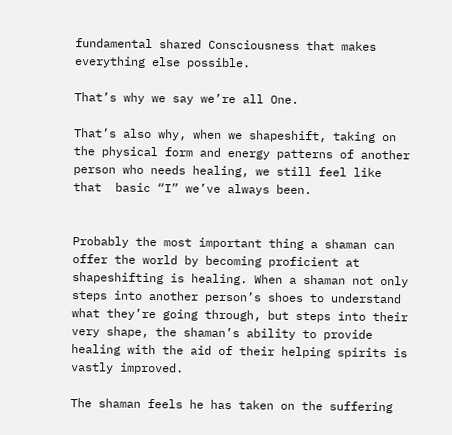fundamental shared Consciousness that makes everything else possible.

That’s why we say we’re all One.

That’s also why, when we shapeshift, taking on the physical form and energy patterns of another person who needs healing, we still feel like that  basic “I” we’ve always been.


Probably the most important thing a shaman can offer the world by becoming proficient at shapeshifting is healing. When a shaman not only steps into another person’s shoes to understand what they’re going through, but steps into their very shape, the shaman’s ability to provide healing with the aid of their helping spirits is vastly improved.

The shaman feels he has taken on the suffering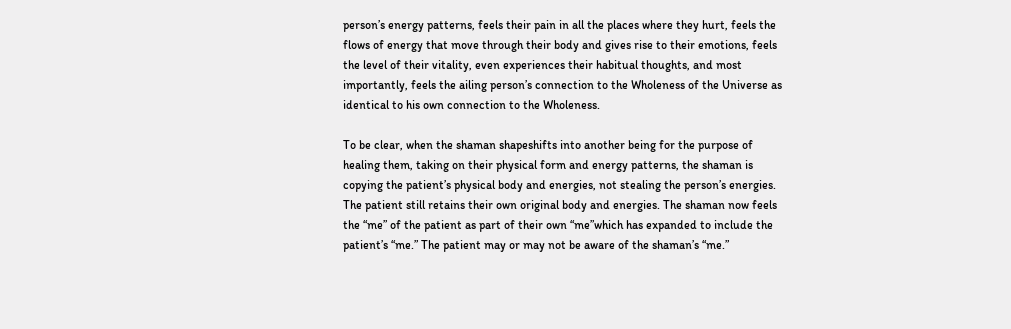person’s energy patterns, feels their pain in all the places where they hurt, feels the flows of energy that move through their body and gives rise to their emotions, feels the level of their vitality, even experiences their habitual thoughts, and most importantly, feels the ailing person’s connection to the Wholeness of the Universe as identical to his own connection to the Wholeness.

To be clear, when the shaman shapeshifts into another being for the purpose of healing them, taking on their physical form and energy patterns, the shaman is copying the patient’s physical body and energies, not stealing the person’s energies. The patient still retains their own original body and energies. The shaman now feels the “me” of the patient as part of their own “me”which has expanded to include the patient’s “me.” The patient may or may not be aware of the shaman’s “me.”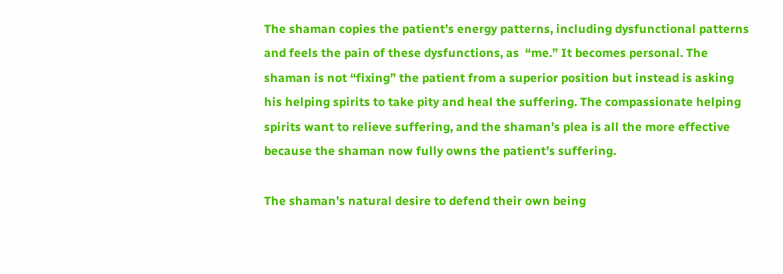The shaman copies the patient’s energy patterns, including dysfunctional patterns and feels the pain of these dysfunctions, as  “me.” It becomes personal. The shaman is not “fixing” the patient from a superior position but instead is asking his helping spirits to take pity and heal the suffering. The compassionate helping spirits want to relieve suffering, and the shaman’s plea is all the more effective because the shaman now fully owns the patient’s suffering.

The shaman’s natural desire to defend their own being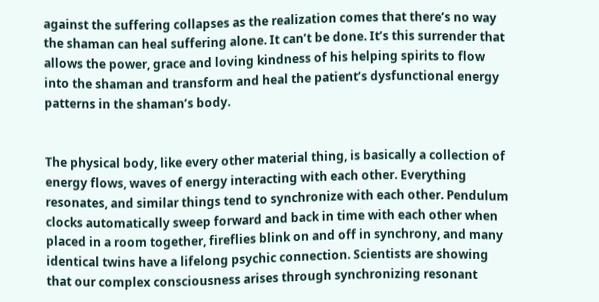against the suffering collapses as the realization comes that there’s no way the shaman can heal suffering alone. It can’t be done. It’s this surrender that allows the power, grace and loving kindness of his helping spirits to flow into the shaman and transform and heal the patient’s dysfunctional energy patterns in the shaman’s body.


The physical body, like every other material thing, is basically a collection of energy flows, waves of energy interacting with each other. Everything resonates, and similar things tend to synchronize with each other. Pendulum clocks automatically sweep forward and back in time with each other when placed in a room together, fireflies blink on and off in synchrony, and many identical twins have a lifelong psychic connection. Scientists are showing that our complex consciousness arises through synchronizing resonant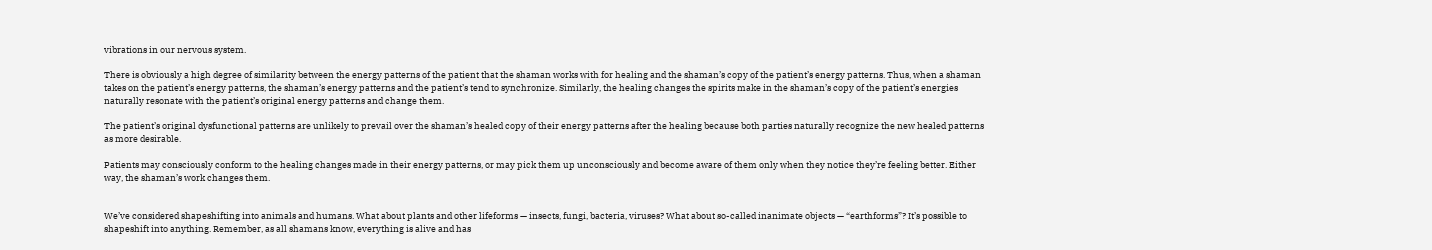vibrations in our nervous system.

There is obviously a high degree of similarity between the energy patterns of the patient that the shaman works with for healing and the shaman’s copy of the patient’s energy patterns. Thus, when a shaman takes on the patient’s energy patterns, the shaman’s energy patterns and the patient’s tend to synchronize. Similarly, the healing changes the spirits make in the shaman’s copy of the patient’s energies naturally resonate with the patient’s original energy patterns and change them.

The patient’s original dysfunctional patterns are unlikely to prevail over the shaman’s healed copy of their energy patterns after the healing because both parties naturally recognize the new healed patterns as more desirable.

Patients may consciously conform to the healing changes made in their energy patterns, or may pick them up unconsciously and become aware of them only when they notice they’re feeling better. Either way, the shaman’s work changes them.


We’ve considered shapeshifting into animals and humans. What about plants and other lifeforms — insects, fungi, bacteria, viruses? What about so-called inanimate objects — “earthforms”? It’s possible to shapeshift into anything. Remember, as all shamans know, everything is alive and has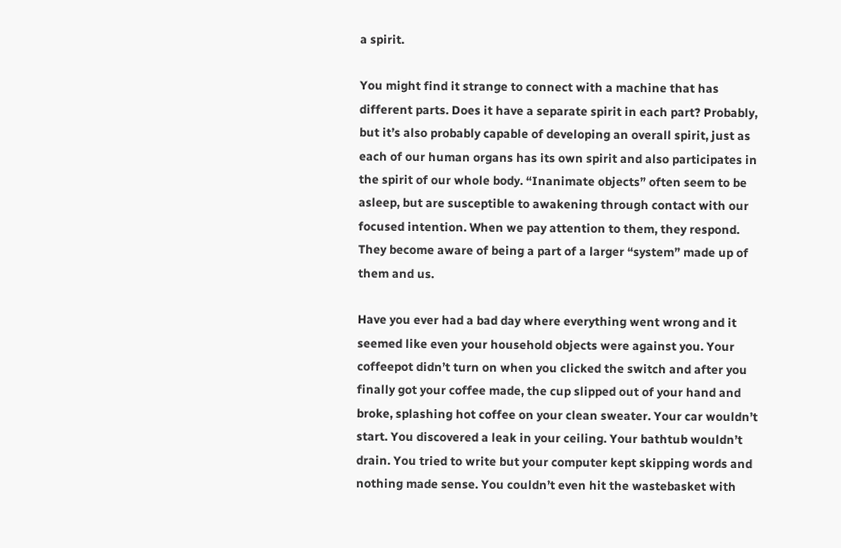a spirit.

You might find it strange to connect with a machine that has different parts. Does it have a separate spirit in each part? Probably, but it’s also probably capable of developing an overall spirit, just as each of our human organs has its own spirit and also participates in the spirit of our whole body. “Inanimate objects” often seem to be asleep, but are susceptible to awakening through contact with our focused intention. When we pay attention to them, they respond. They become aware of being a part of a larger “system” made up of them and us.

Have you ever had a bad day where everything went wrong and it seemed like even your household objects were against you. Your coffeepot didn’t turn on when you clicked the switch and after you finally got your coffee made, the cup slipped out of your hand and broke, splashing hot coffee on your clean sweater. Your car wouldn’t start. You discovered a leak in your ceiling. Your bathtub wouldn’t drain. You tried to write but your computer kept skipping words and nothing made sense. You couldn’t even hit the wastebasket with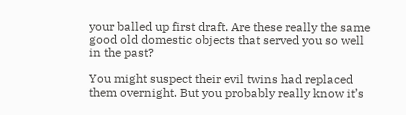your balled up first draft. Are these really the same good old domestic objects that served you so well in the past?

You might suspect their evil twins had replaced them overnight. But you probably really know it’s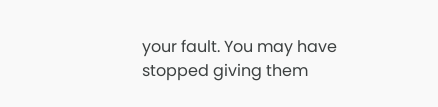your fault. You may have stopped giving them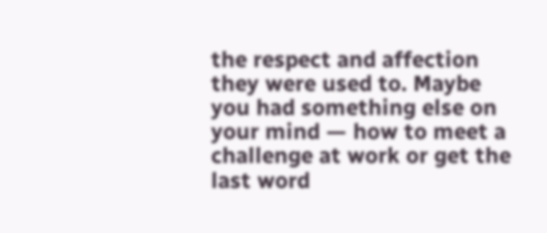the respect and affection they were used to. Maybe you had something else on your mind — how to meet a challenge at work or get the last word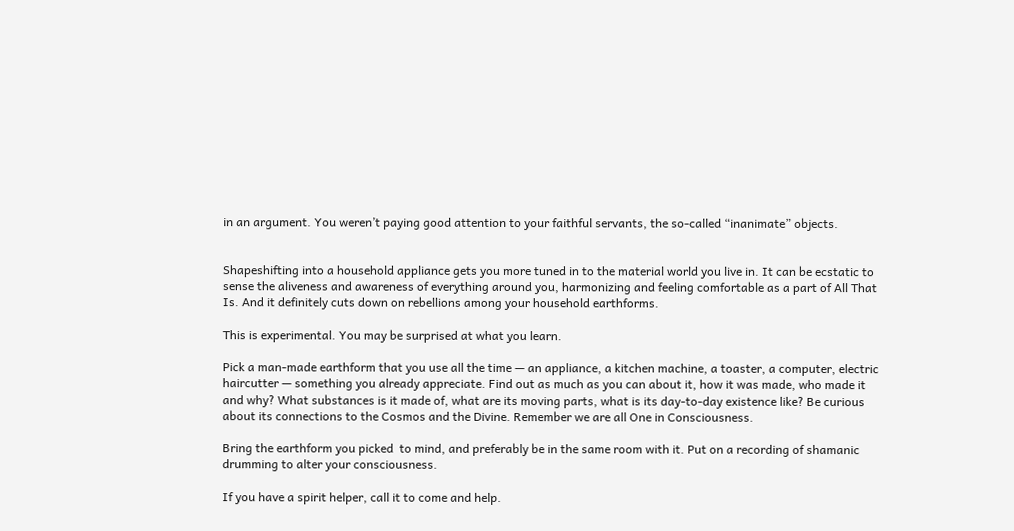in an argument. You weren’t paying good attention to your faithful servants, the so-called “inanimate” objects.


Shapeshifting into a household appliance gets you more tuned in to the material world you live in. It can be ecstatic to sense the aliveness and awareness of everything around you, harmonizing and feeling comfortable as a part of All That Is. And it definitely cuts down on rebellions among your household earthforms.

This is experimental. You may be surprised at what you learn.

Pick a man-made earthform that you use all the time — an appliance, a kitchen machine, a toaster, a computer, electric haircutter — something you already appreciate. Find out as much as you can about it, how it was made, who made it and why? What substances is it made of, what are its moving parts, what is its day-to-day existence like? Be curious about its connections to the Cosmos and the Divine. Remember we are all One in Consciousness.

Bring the earthform you picked  to mind, and preferably be in the same room with it. Put on a recording of shamanic drumming to alter your consciousness.

If you have a spirit helper, call it to come and help.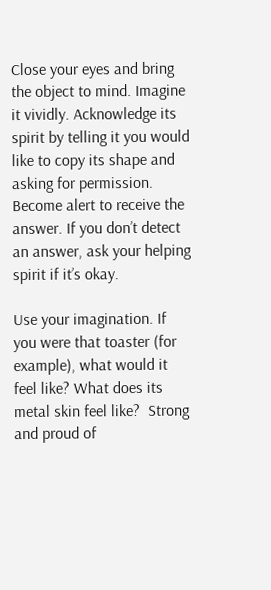Close your eyes and bring the object to mind. Imagine it vividly. Acknowledge its spirit by telling it you would like to copy its shape and asking for permission. Become alert to receive the answer. If you don’t detect an answer, ask your helping spirit if it’s okay.

Use your imagination. If you were that toaster (for example), what would it feel like? What does its metal skin feel like?  Strong and proud of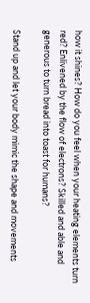how it shines? How do you feel when your heating elements turn red? Enlivened by the flow of electrons? Skilled and able and generous to turn bread into toast for humans?

Stand up and let your body mimic the shape and movements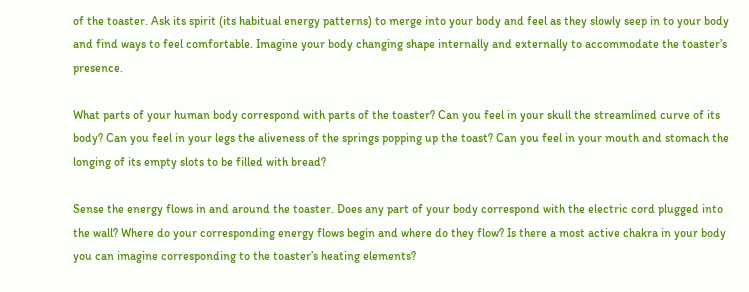of the toaster. Ask its spirit (its habitual energy patterns) to merge into your body and feel as they slowly seep in to your body and find ways to feel comfortable. Imagine your body changing shape internally and externally to accommodate the toaster’s presence.

What parts of your human body correspond with parts of the toaster? Can you feel in your skull the streamlined curve of its body? Can you feel in your legs the aliveness of the springs popping up the toast? Can you feel in your mouth and stomach the longing of its empty slots to be filled with bread?

Sense the energy flows in and around the toaster. Does any part of your body correspond with the electric cord plugged into the wall? Where do your corresponding energy flows begin and where do they flow? Is there a most active chakra in your body you can imagine corresponding to the toaster’s heating elements?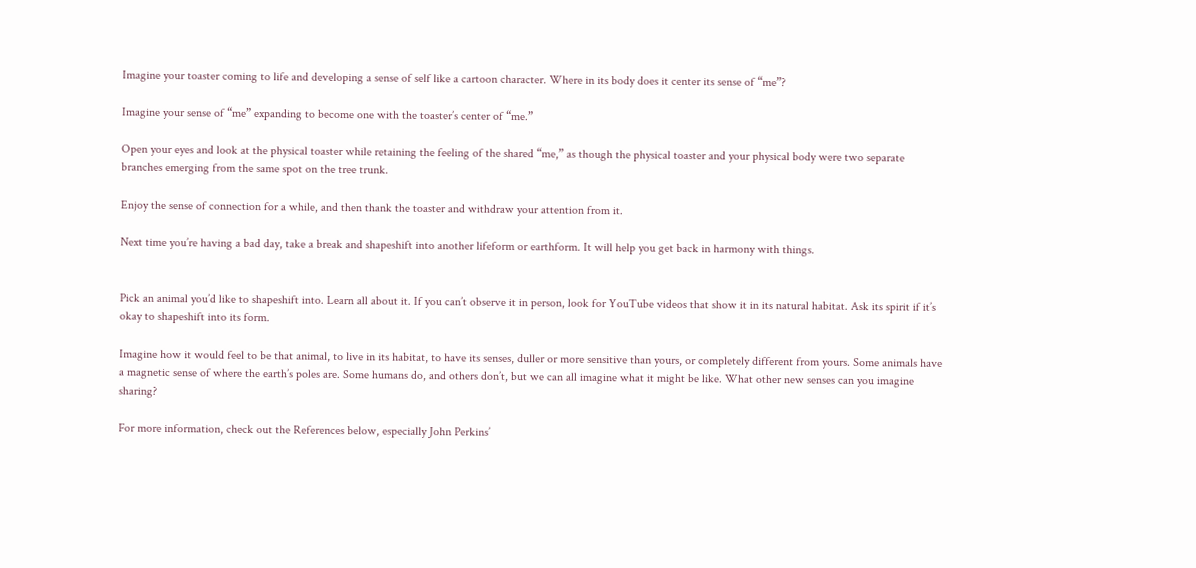Imagine your toaster coming to life and developing a sense of self like a cartoon character. Where in its body does it center its sense of “me”?

Imagine your sense of “me” expanding to become one with the toaster’s center of “me.”

Open your eyes and look at the physical toaster while retaining the feeling of the shared “me,” as though the physical toaster and your physical body were two separate branches emerging from the same spot on the tree trunk.

Enjoy the sense of connection for a while, and then thank the toaster and withdraw your attention from it.

Next time you’re having a bad day, take a break and shapeshift into another lifeform or earthform. It will help you get back in harmony with things.


Pick an animal you’d like to shapeshift into. Learn all about it. If you can’t observe it in person, look for YouTube videos that show it in its natural habitat. Ask its spirit if it’s okay to shapeshift into its form.

Imagine how it would feel to be that animal, to live in its habitat, to have its senses, duller or more sensitive than yours, or completely different from yours. Some animals have a magnetic sense of where the earth’s poles are. Some humans do, and others don’t, but we can all imagine what it might be like. What other new senses can you imagine sharing?

For more information, check out the References below, especially John Perkins’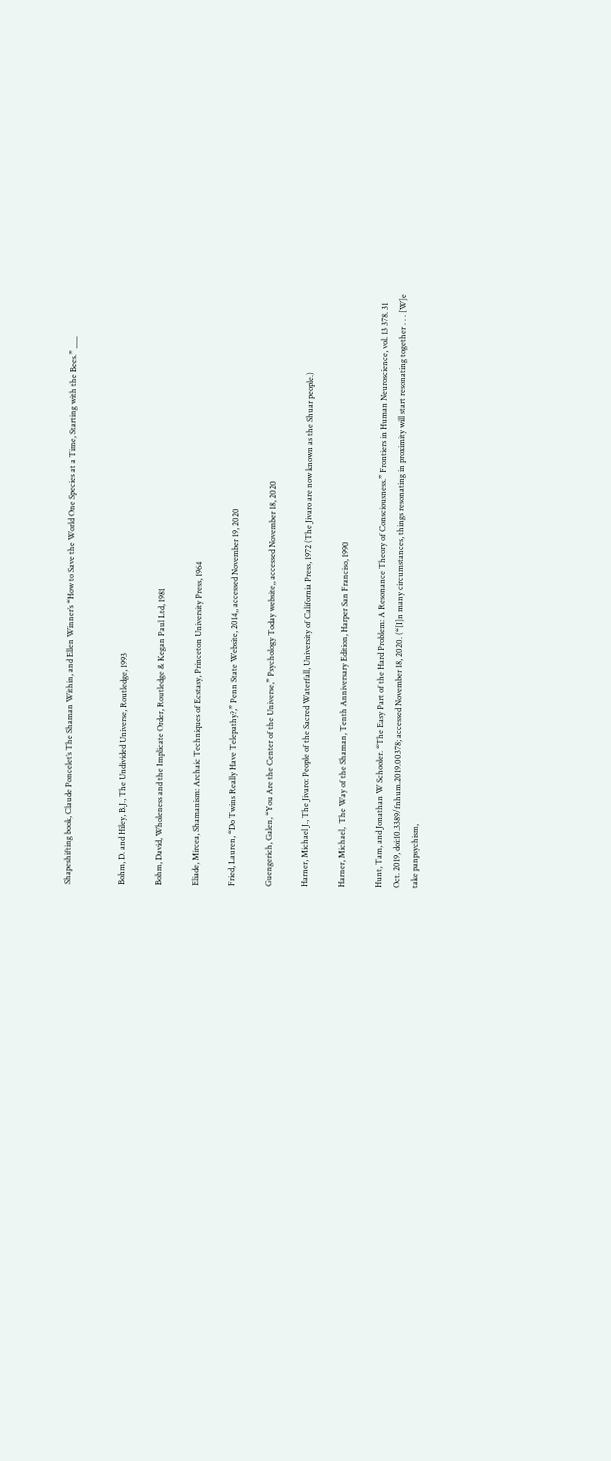Shapeshifting book, Claude Poncelet’s The Shaman Within, and Ellen Winner’s “How to Save the World One Species at a Time, Starting with the Bees.” ___


Bohm, D. and Hiley, B.J., The Undivided Universe, Routledge, 1993

Bohm, David, Wholeness and the Implicate Order, Routledge & Kegan Paul Ltd, 1981

Eliade, Mircea, Shamanism: Archaic Techniques of Ecstasy, Princeton University Press, 1964

Fried, Lauren, “Do Twins Really Have Telepathy?,” Penn State Website, 2014,, accessed November 19, 2020

Guengerich, Galen, “You Are the Center of the Universe,” Psychology Today website,, accessed November 18, 2020

Harner, Michael J., The Jivaro: People of the Sacred Waterfall, University of California Press, 1972 (The Jivaro are now known as the Shuar people.)

Harner, Michael,  The Way of the Shaman, Tenth Anniversary Edition, Harper San Franciso, 1990

Hunt, Tam, and Jonathan W Schooler. “The Easy Part of the Hard Problem: A Resonance Theory of Consciousness.” Frontiers in Human Neuroscience, vol. 13 378. 31 Oct. 2019, doi:10.3389/fnhum.2019.00378; accessed November 18, 2020. (“[I]n many circumstances, things resonating in proximity will start resonating together . . . [W]e take panpsychism,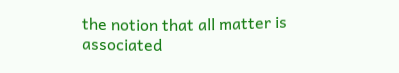the notion that all matter is associated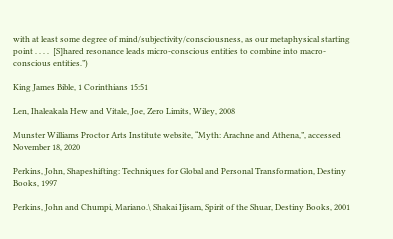with at least some degree of mind/subjectivity/consciousness, as our metaphysical starting point . . . .  [S]hared resonance leads micro-conscious entities to combine into macro-conscious entities.”)

King James Bible, 1 Corinthians 15:51

Len, Ihaleakala Hew and Vitale, Joe, Zero Limits, Wiley, 2008

Munster Williams Proctor Arts Institute website, “Myth: Arachne and Athena,”, accessed November 18, 2020

Perkins, John, Shapeshifting: Techniques for Global and Personal Transformation, Destiny Books, 1997

Perkins, John and Chumpi, Mariano.\ Shakai Ijisam, Spirit of the Shuar, Destiny Books, 2001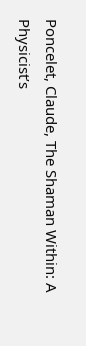Poncelet, Claude, The Shaman Within: A Physicist’s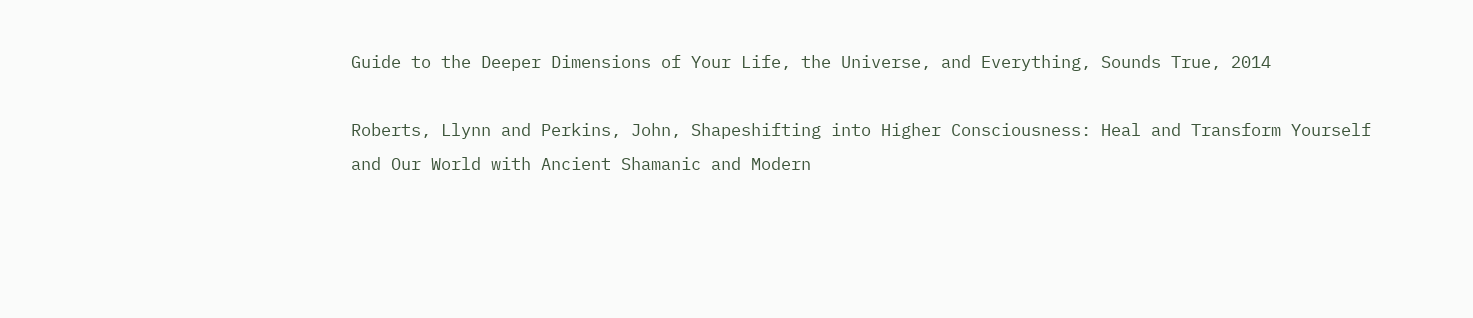Guide to the Deeper Dimensions of Your Life, the Universe, and Everything, Sounds True, 2014

Roberts, Llynn and Perkins, John, Shapeshifting into Higher Consciousness: Heal and Transform Yourself and Our World with Ancient Shamanic and Modern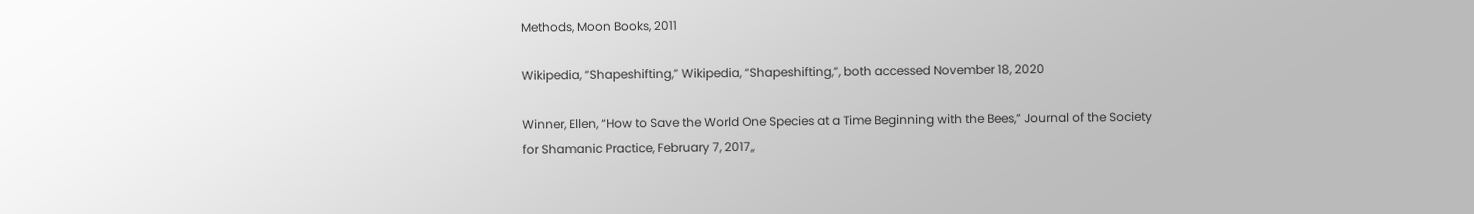Methods, Moon Books, 2011

Wikipedia, “Shapeshifting,” Wikipedia, “Shapeshifting,”, both accessed November 18, 2020

Winner, Ellen, “How to Save the World One Species at a Time Beginning with the Bees,” Journal of the Society for Shamanic Practice, February 7, 2017,,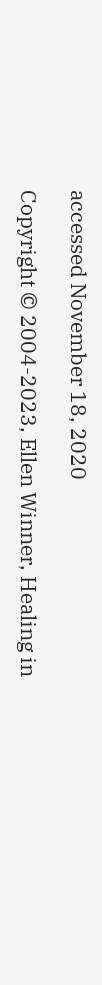accessed November 18, 2020

Copyright © 2004-2023, Ellen Winner, Healing in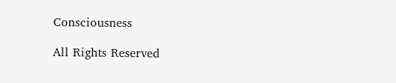Consciousness

All Rights Reserved